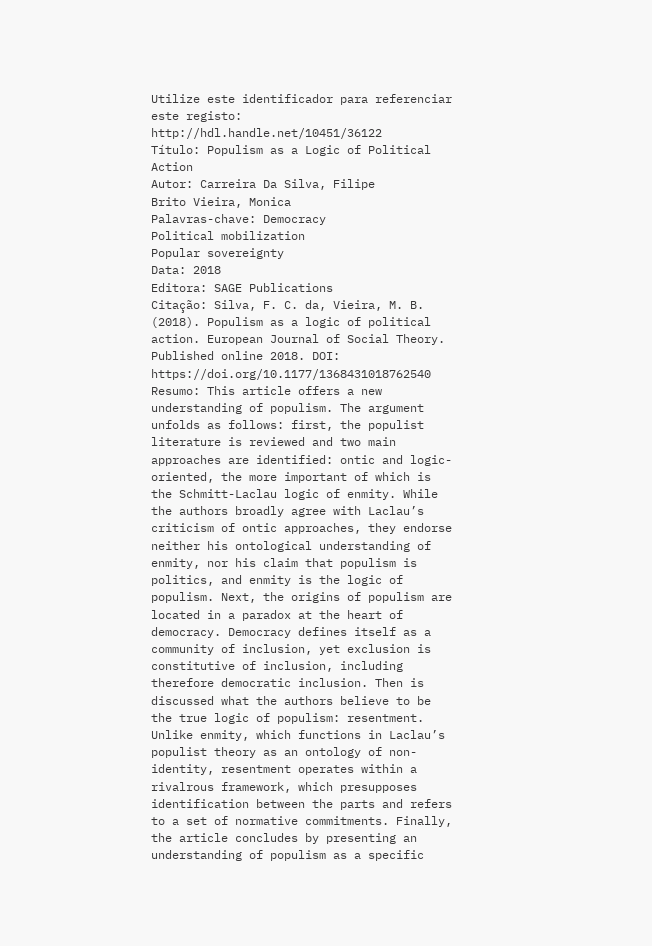Utilize este identificador para referenciar este registo: http://hdl.handle.net/10451/36122
Título: Populism as a Logic of Political Action
Autor: Carreira Da Silva, Filipe
Brito Vieira, Monica
Palavras-chave: Democracy
Political mobilization
Popular sovereignty
Data: 2018
Editora: SAGE Publications
Citação: Silva, F. C. da, Vieira, M. B. (2018). Populism as a logic of political action. European Journal of Social Theory. Published online 2018. DOI: https://doi.org/10.1177/1368431018762540
Resumo: This article offers a new understanding of populism. The argument unfolds as follows: first, the populist literature is reviewed and two main approaches are identified: ontic and logic-oriented, the more important of which is the Schmitt-Laclau logic of enmity. While the authors broadly agree with Laclau’s criticism of ontic approaches, they endorse neither his ontological understanding of enmity, nor his claim that populism is politics, and enmity is the logic of populism. Next, the origins of populism are located in a paradox at the heart of democracy. Democracy defines itself as a community of inclusion, yet exclusion is constitutive of inclusion, including therefore democratic inclusion. Then is discussed what the authors believe to be the true logic of populism: resentment. Unlike enmity, which functions in Laclau’s populist theory as an ontology of non-identity, resentment operates within a rivalrous framework, which presupposes identification between the parts and refers to a set of normative commitments. Finally, the article concludes by presenting an understanding of populism as a specific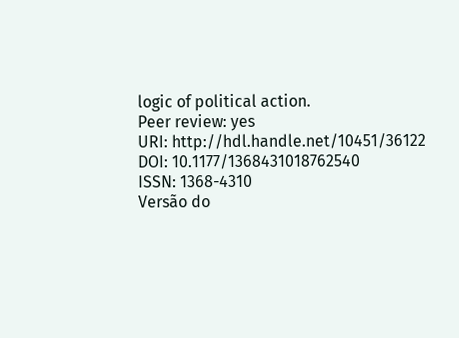logic of political action.
Peer review: yes
URI: http://hdl.handle.net/10451/36122
DOI: 10.1177/1368431018762540
ISSN: 1368-4310
Versão do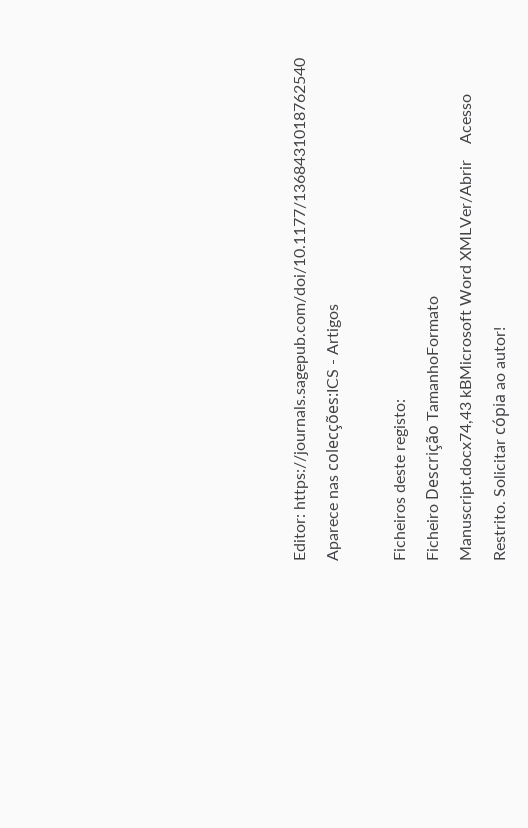Editor: https://journals.sagepub.com/doi/10.1177/1368431018762540
Aparece nas colecções:ICS - Artigos

Ficheiros deste registo:
Ficheiro Descrição TamanhoFormato
Manuscript.docx74,43 kBMicrosoft Word XMLVer/Abrir    Acesso Restrito. Solicitar cópia ao autor!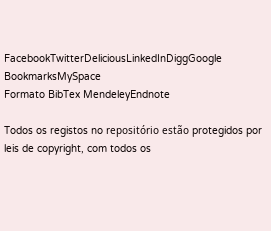FacebookTwitterDeliciousLinkedInDiggGoogle BookmarksMySpace
Formato BibTex MendeleyEndnote

Todos os registos no repositório estão protegidos por leis de copyright, com todos os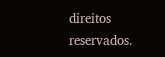direitos reservados.